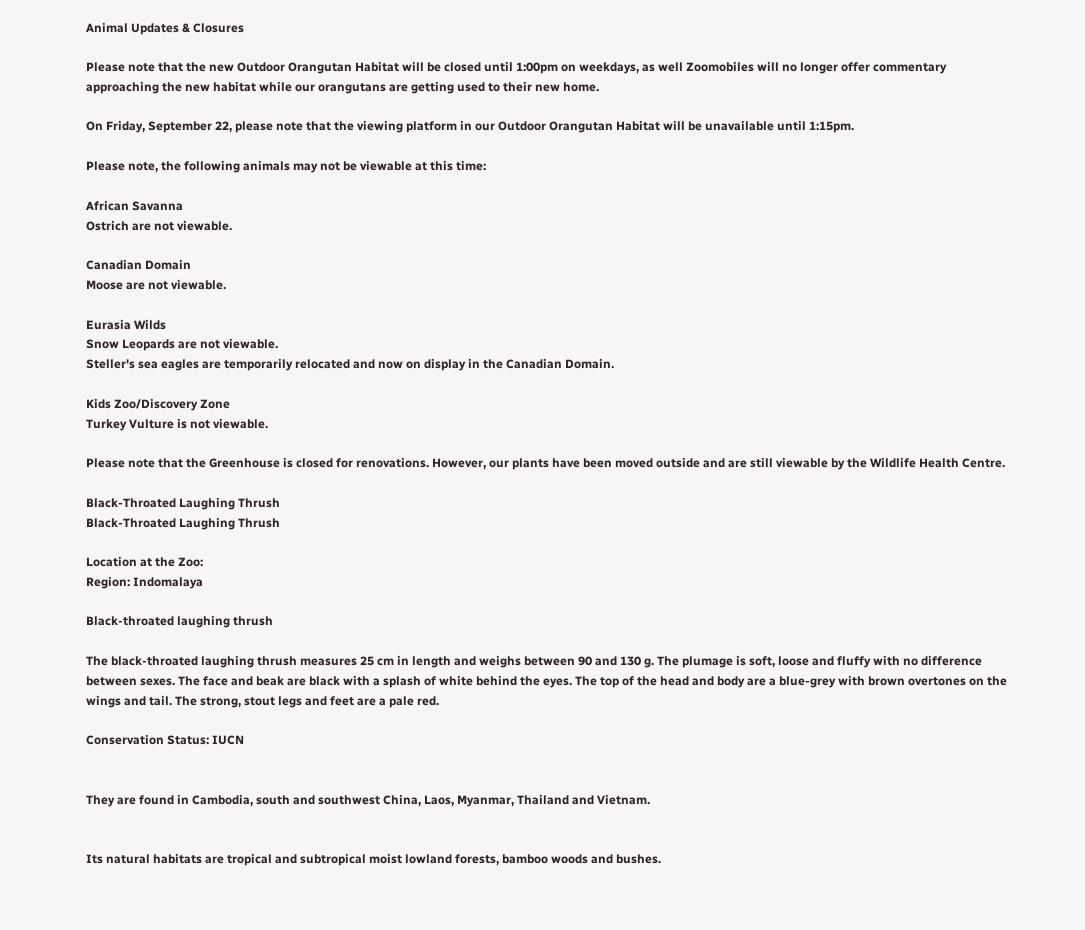Animal Updates & Closures

Please note that the new Outdoor Orangutan Habitat will be closed until 1:00pm on weekdays, as well Zoomobiles will no longer offer commentary approaching the new habitat while our orangutans are getting used to their new home.

On Friday, September 22, please note that the viewing platform in our Outdoor Orangutan Habitat will be unavailable until 1:15pm.

Please note, the following animals may not be viewable at this time:

African Savanna
Ostrich are not viewable.

Canadian Domain
Moose are not viewable.

Eurasia Wilds
Snow Leopards are not viewable.
Steller's sea eagles are temporarily relocated and now on display in the Canadian Domain.

Kids Zoo/Discovery Zone
Turkey Vulture is not viewable.

Please note that the Greenhouse is closed for renovations. However, our plants have been moved outside and are still viewable by the Wildlife Health Centre.

Black-Throated Laughing Thrush
Black-Throated Laughing Thrush

Location at the Zoo:
Region: Indomalaya

Black-throated laughing thrush

The black-throated laughing thrush measures 25 cm in length and weighs between 90 and 130 g. The plumage is soft, loose and fluffy with no difference between sexes. The face and beak are black with a splash of white behind the eyes. The top of the head and body are a blue-grey with brown overtones on the wings and tail. The strong, stout legs and feet are a pale red.

Conservation Status: IUCN


They are found in Cambodia, south and southwest China, Laos, Myanmar, Thailand and Vietnam.


Its natural habitats are tropical and subtropical moist lowland forests, bamboo woods and bushes.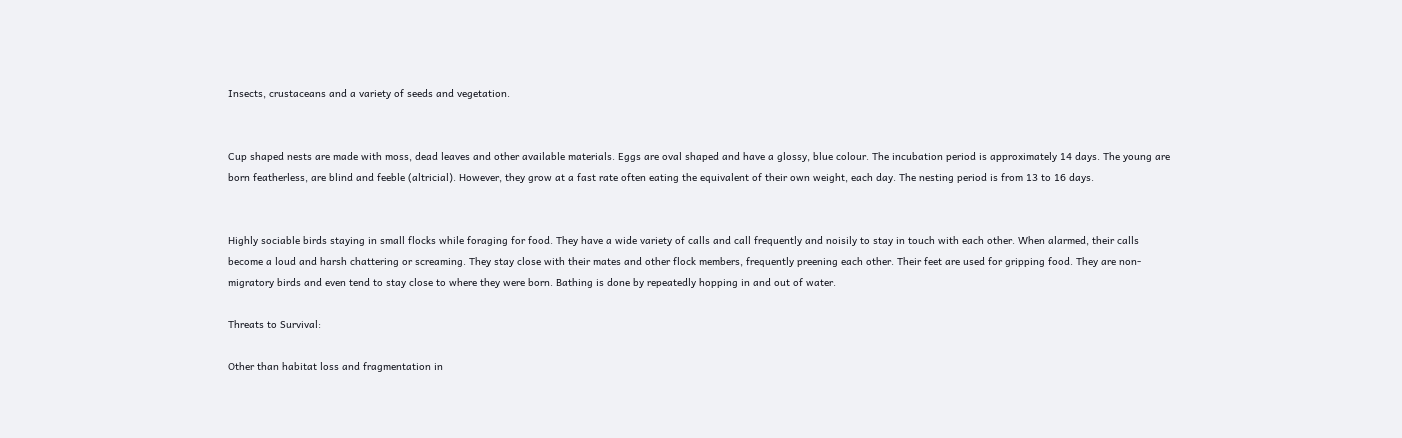Insects, crustaceans and a variety of seeds and vegetation.


Cup shaped nests are made with moss, dead leaves and other available materials. Eggs are oval shaped and have a glossy, blue colour. The incubation period is approximately 14 days. The young are born featherless, are blind and feeble (altricial). However, they grow at a fast rate often eating the equivalent of their own weight, each day. The nesting period is from 13 to 16 days.


Highly sociable birds staying in small flocks while foraging for food. They have a wide variety of calls and call frequently and noisily to stay in touch with each other. When alarmed, their calls become a loud and harsh chattering or screaming. They stay close with their mates and other flock members, frequently preening each other. Their feet are used for gripping food. They are non-migratory birds and even tend to stay close to where they were born. Bathing is done by repeatedly hopping in and out of water.

Threats to Survival:

Other than habitat loss and fragmentation in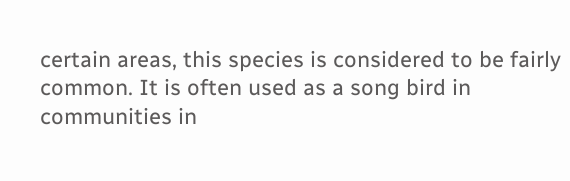certain areas, this species is considered to be fairly common. It is often used as a song bird in communities in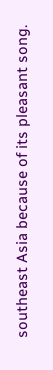southeast Asia because of its pleasant song.